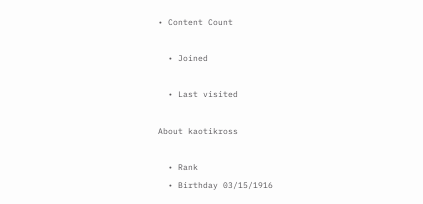• Content Count

  • Joined

  • Last visited

About kaotikross

  • Rank
  • Birthday 03/15/1916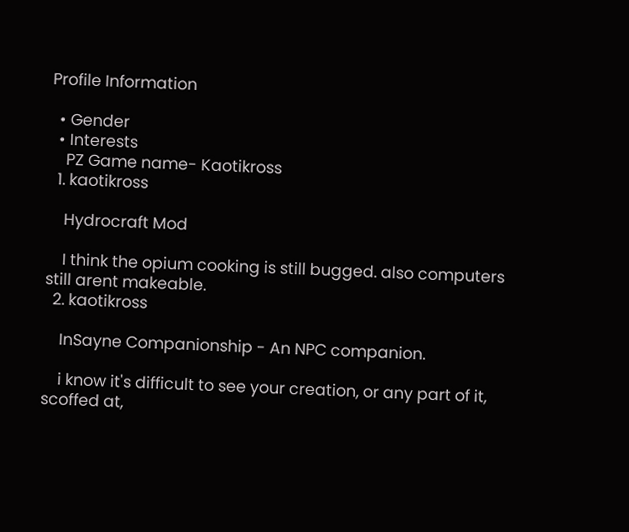Profile Information

  • Gender
  • Interests
    PZ Game name- Kaotikross
  1. kaotikross

    Hydrocraft Mod

    I think the opium cooking is still bugged. also computers still arent makeable.
  2. kaotikross

    InSayne Companionship - An NPC companion.

    i know it's difficult to see your creation, or any part of it, scoffed at,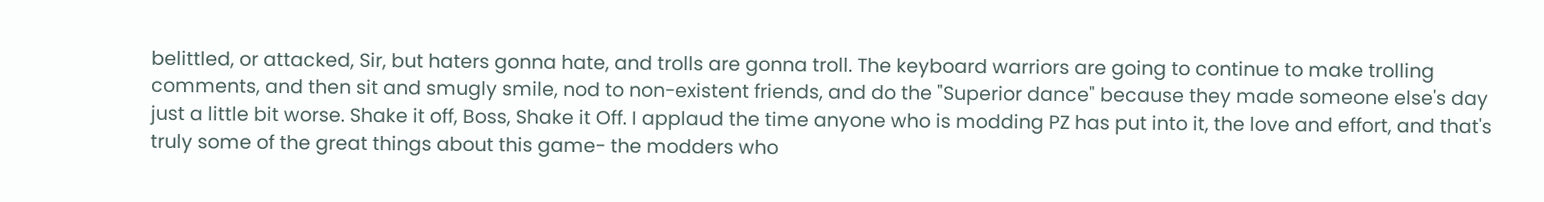belittled, or attacked, Sir, but haters gonna hate, and trolls are gonna troll. The keyboard warriors are going to continue to make trolling comments, and then sit and smugly smile, nod to non-existent friends, and do the "Superior dance" because they made someone else's day just a little bit worse. Shake it off, Boss, Shake it Off. I applaud the time anyone who is modding PZ has put into it, the love and effort, and that's truly some of the great things about this game- the modders who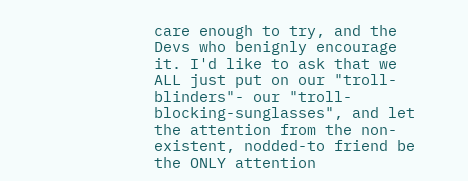care enough to try, and the Devs who benignly encourage it. I'd like to ask that we ALL just put on our "troll-blinders"- our "troll-blocking-sunglasses", and let the attention from the non-existent, nodded-to friend be the ONLY attention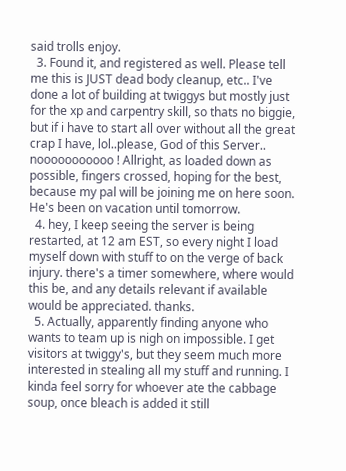said trolls enjoy.
  3. Found it, and registered as well. Please tell me this is JUST dead body cleanup, etc.. I've done a lot of building at twiggys but mostly just for the xp and carpentry skill, so thats no biggie, but if i have to start all over without all the great crap I have, lol..please, God of this Server.. nooooooooooo ! Allright, as loaded down as possible, fingers crossed, hoping for the best, because my pal will be joining me on here soon. He's been on vacation until tomorrow.
  4. hey, I keep seeing the server is being restarted, at 12 am EST, so every night I load myself down with stuff to on the verge of back injury. there's a timer somewhere, where would this be, and any details relevant if available would be appreciated. thanks.
  5. Actually, apparently finding anyone who wants to team up is nigh on impossible. I get visitors at twiggy's, but they seem much more interested in stealing all my stuff and running. I kinda feel sorry for whoever ate the cabbage soup, once bleach is added it still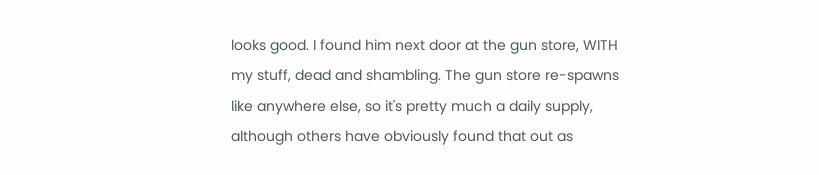looks good. I found him next door at the gun store, WITH my stuff, dead and shambling. The gun store re-spawns like anywhere else, so it's pretty much a daily supply, although others have obviously found that out as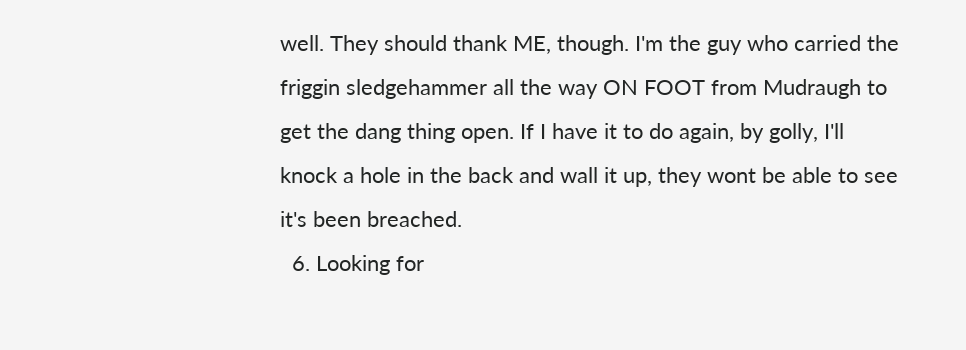well. They should thank ME, though. I'm the guy who carried the friggin sledgehammer all the way ON FOOT from Mudraugh to get the dang thing open. If I have it to do again, by golly, I'll knock a hole in the back and wall it up, they wont be able to see it's been breached.
  6. Looking for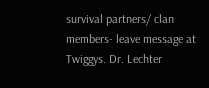survival partners/ clan members- leave message at Twiggys. Dr. Lechter